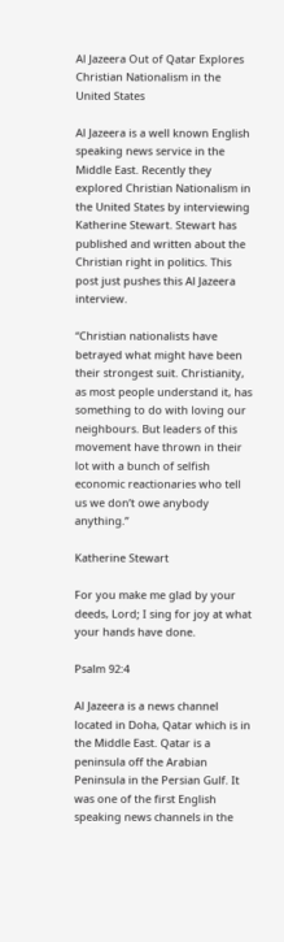Al Jazeera Out of Qatar Explores Christian Nationalism in the United States

Al Jazeera is a well known English speaking news service in the Middle East. Recently they explored Christian Nationalism in the United States by interviewing Katherine Stewart. Stewart has published and written about the Christian right in politics. This post just pushes this Al Jazeera interview.

“Christian nationalists have betrayed what might have been their strongest suit. Christianity, as most people understand it, has something to do with loving our neighbours. But leaders of this movement have thrown in their lot with a bunch of selfish economic reactionaries who tell us we don’t owe anybody anything.”

Katherine Stewart

For you make me glad by your deeds, Lord; I sing for joy at what your hands have done.

Psalm 92:4

Al Jazeera is a news channel located in Doha, Qatar which is in the Middle East. Qatar is a peninsula off the Arabian Peninsula in the Persian Gulf. It was one of the first English speaking news channels in the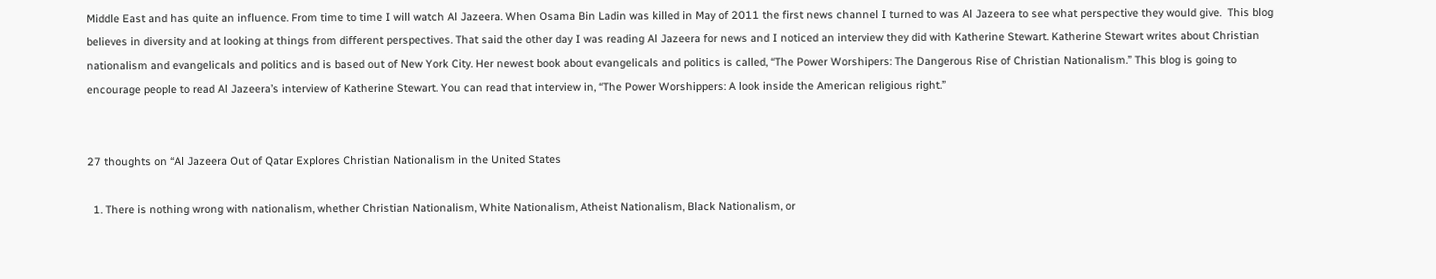Middle East and has quite an influence. From time to time I will watch Al Jazeera. When Osama Bin Ladin was killed in May of 2011 the first news channel I turned to was Al Jazeera to see what perspective they would give.  This blog believes in diversity and at looking at things from different perspectives. That said the other day I was reading Al Jazeera for news and I noticed an interview they did with Katherine Stewart. Katherine Stewart writes about Christian nationalism and evangelicals and politics and is based out of New York City. Her newest book about evangelicals and politics is called, “The Power Worshipers: The Dangerous Rise of Christian Nationalism.” This blog is going to encourage people to read Al Jazeera’s interview of Katherine Stewart. You can read that interview in, “The Power Worshippers: A look inside the American religious right.”


27 thoughts on “Al Jazeera Out of Qatar Explores Christian Nationalism in the United States

  1. There is nothing wrong with nationalism, whether Christian Nationalism, White Nationalism, Atheist Nationalism, Black Nationalism, or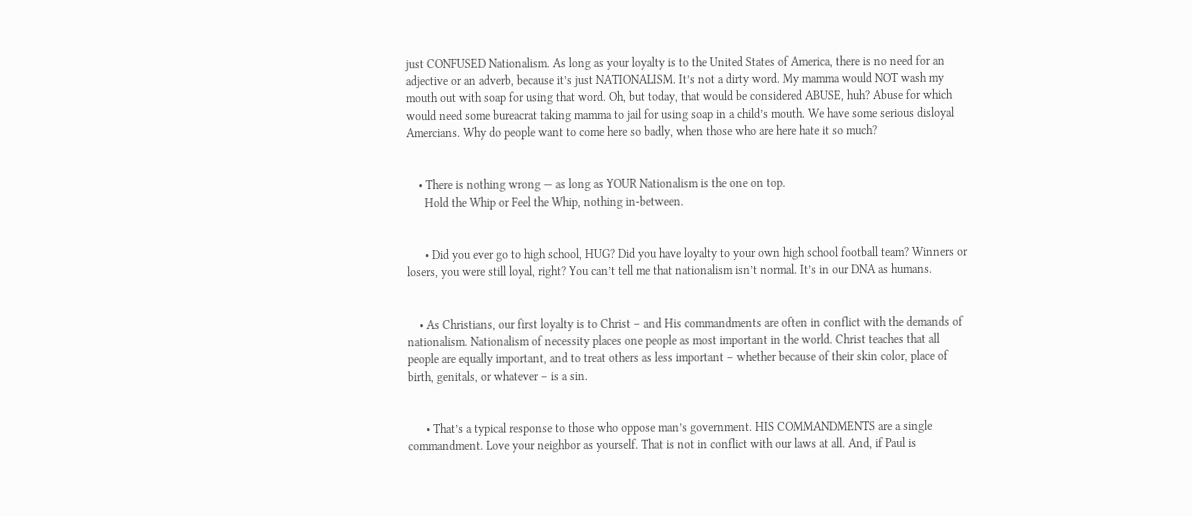just CONFUSED Nationalism. As long as your loyalty is to the United States of America, there is no need for an adjective or an adverb, because it’s just NATIONALISM. It’s not a dirty word. My mamma would NOT wash my mouth out with soap for using that word. Oh, but today, that would be considered ABUSE, huh? Abuse for which would need some bureacrat taking mamma to jail for using soap in a child’s mouth. We have some serious disloyal Amercians. Why do people want to come here so badly, when those who are here hate it so much?


    • There is nothing wrong — as long as YOUR Nationalism is the one on top.
      Hold the Whip or Feel the Whip, nothing in-between.


      • Did you ever go to high school, HUG? Did you have loyalty to your own high school football team? Winners or losers, you were still loyal, right? You can’t tell me that nationalism isn’t normal. It’s in our DNA as humans.


    • As Christians, our first loyalty is to Christ – and His commandments are often in conflict with the demands of nationalism. Nationalism of necessity places one people as most important in the world. Christ teaches that all people are equally important, and to treat others as less important – whether because of their skin color, place of birth, genitals, or whatever – is a sin.


      • That’s a typical response to those who oppose man’s government. HIS COMMANDMENTS are a single commandment. Love your neighbor as yourself. That is not in conflict with our laws at all. And, if Paul is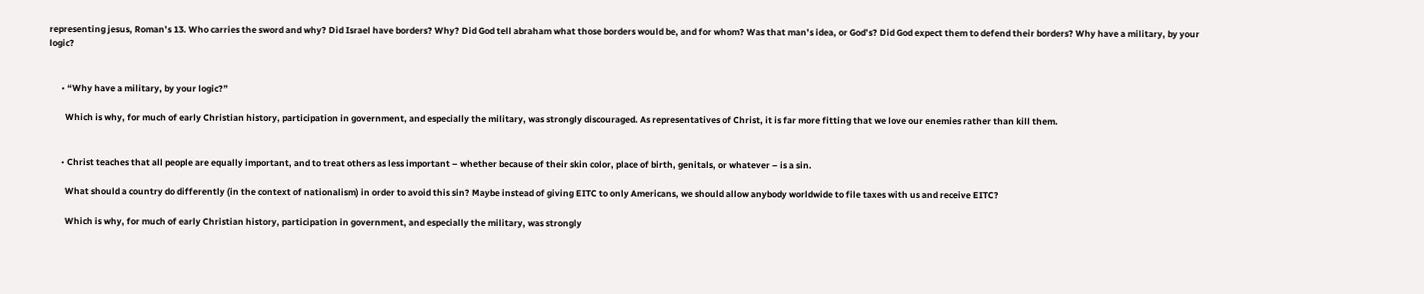representing jesus, Roman’s 13. Who carries the sword and why? Did Israel have borders? Why? Did God tell abraham what those borders would be, and for whom? Was that man’s idea, or God’s? Did God expect them to defend their borders? Why have a military, by your logic?


      • “Why have a military, by your logic?”

        Which is why, for much of early Christian history, participation in government, and especially the military, was strongly discouraged. As representatives of Christ, it is far more fitting that we love our enemies rather than kill them.


      • Christ teaches that all people are equally important, and to treat others as less important – whether because of their skin color, place of birth, genitals, or whatever – is a sin.

        What should a country do differently (in the context of nationalism) in order to avoid this sin? Maybe instead of giving EITC to only Americans, we should allow anybody worldwide to file taxes with us and receive EITC?

        Which is why, for much of early Christian history, participation in government, and especially the military, was strongly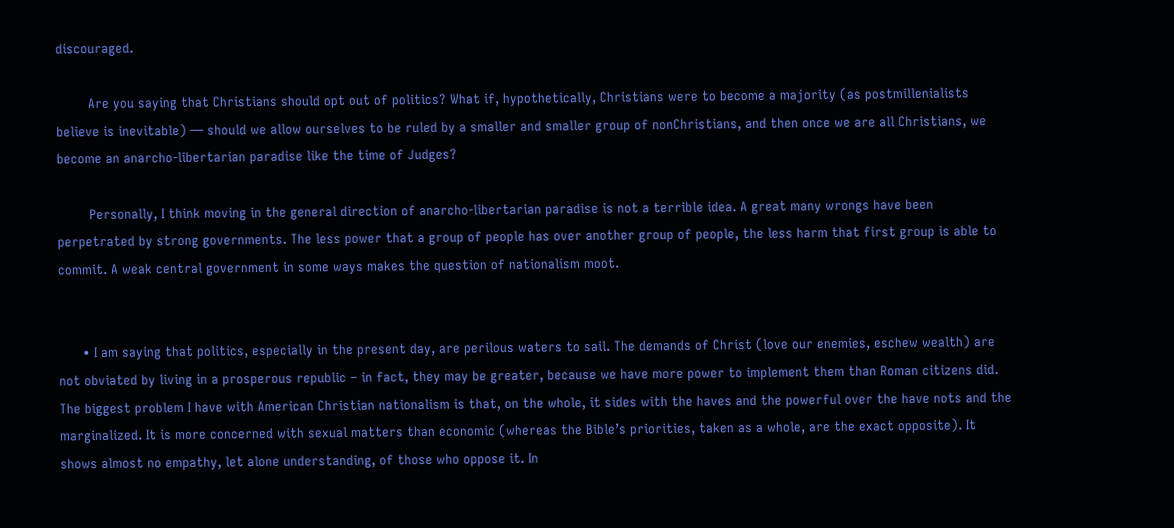discouraged.

        Are you saying that Christians should opt out of politics? What if, hypothetically, Christians were to become a majority (as postmillenialists believe is inevitable) — should we allow ourselves to be ruled by a smaller and smaller group of nonChristians, and then once we are all Christians, we become an anarcho-libertarian paradise like the time of Judges?

        Personally, I think moving in the general direction of anarcho-libertarian paradise is not a terrible idea. A great many wrongs have been perpetrated by strong governments. The less power that a group of people has over another group of people, the less harm that first group is able to commit. A weak central government in some ways makes the question of nationalism moot.


      • I am saying that politics, especially in the present day, are perilous waters to sail. The demands of Christ (love our enemies, eschew wealth) are not obviated by living in a prosperous republic – in fact, they may be greater, because we have more power to implement them than Roman citizens did. The biggest problem I have with American Christian nationalism is that, on the whole, it sides with the haves and the powerful over the have nots and the marginalized. It is more concerned with sexual matters than economic (whereas the Bible’s priorities, taken as a whole, are the exact opposite). It shows almost no empathy, let alone understanding, of those who oppose it. In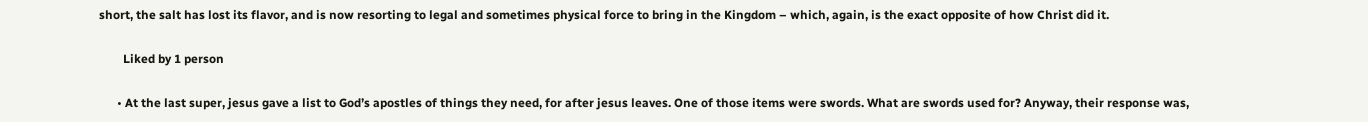short, the salt has lost its flavor, and is now resorting to legal and sometimes physical force to bring in the Kingdom – which, again, is the exact opposite of how Christ did it.

        Liked by 1 person

      • At the last super, jesus gave a list to God’s apostles of things they need, for after jesus leaves. One of those items were swords. What are swords used for? Anyway, their response was,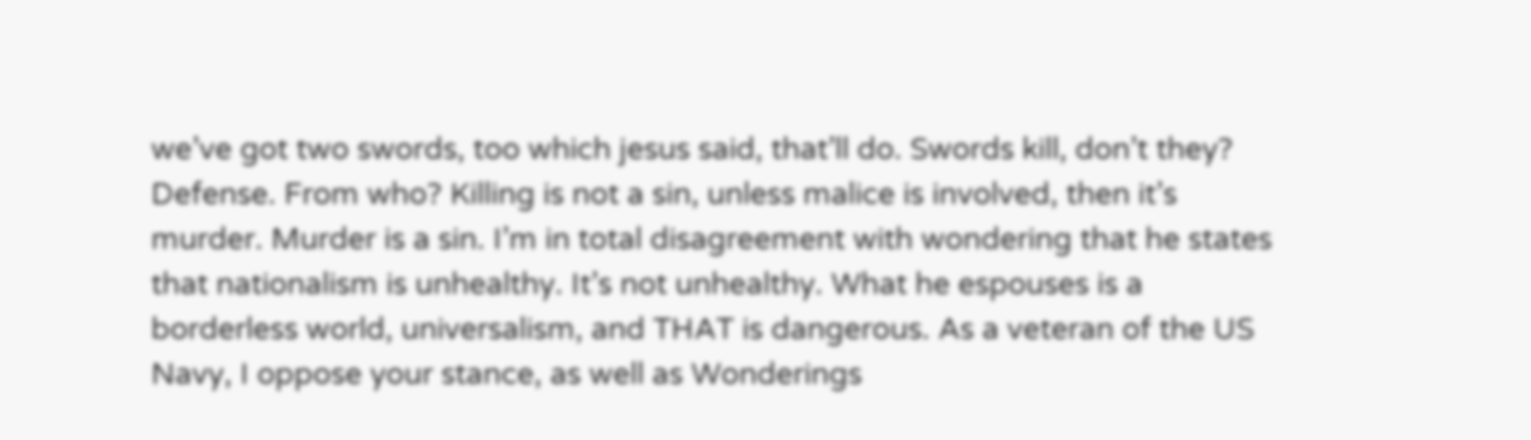we’ve got two swords, too which jesus said, that’ll do. Swords kill, don’t they? Defense. From who? Killing is not a sin, unless malice is involved, then it’s murder. Murder is a sin. I’m in total disagreement with wondering that he states that nationalism is unhealthy. It’s not unhealthy. What he espouses is a borderless world, universalism, and THAT is dangerous. As a veteran of the US Navy, I oppose your stance, as well as Wonderings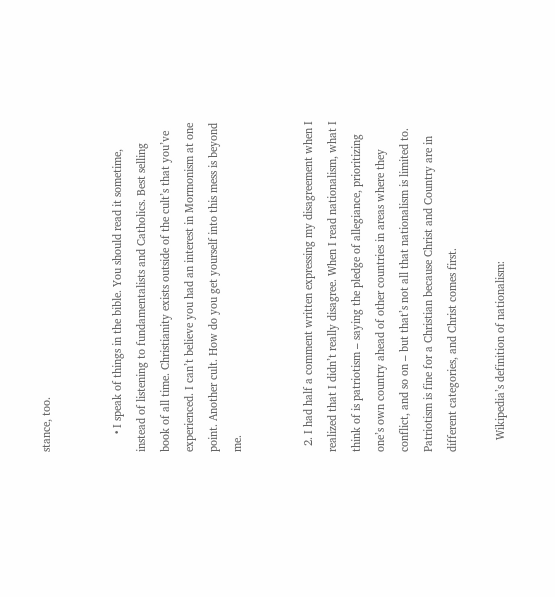stance, too.


      • I speak of things in the bible. You should read it sometime, instead of listening to fundamentalists and Catholics. Best selling book of all time. Christianity exists outside of the cult’s that you’ve experienced. I can’t believe you had an interest in Mormonism at one point. Another cult. How do you get yourself into this mess is beyond me.


  2. I had half a comment written expressing my disagreement when I realized that I didn’t really disagree. When I read nationalism, what I think of is patriotism – saying the pledge of allegiance, prioritizing one’s own country ahead of other countries in areas where they conflict, and so on – but that’s not all that nationalism is limited to. Patriotism is fine for a Christian because Christ and Country are in different categories, and Christ comes first.

    Wikipedia’s definition of nationalism: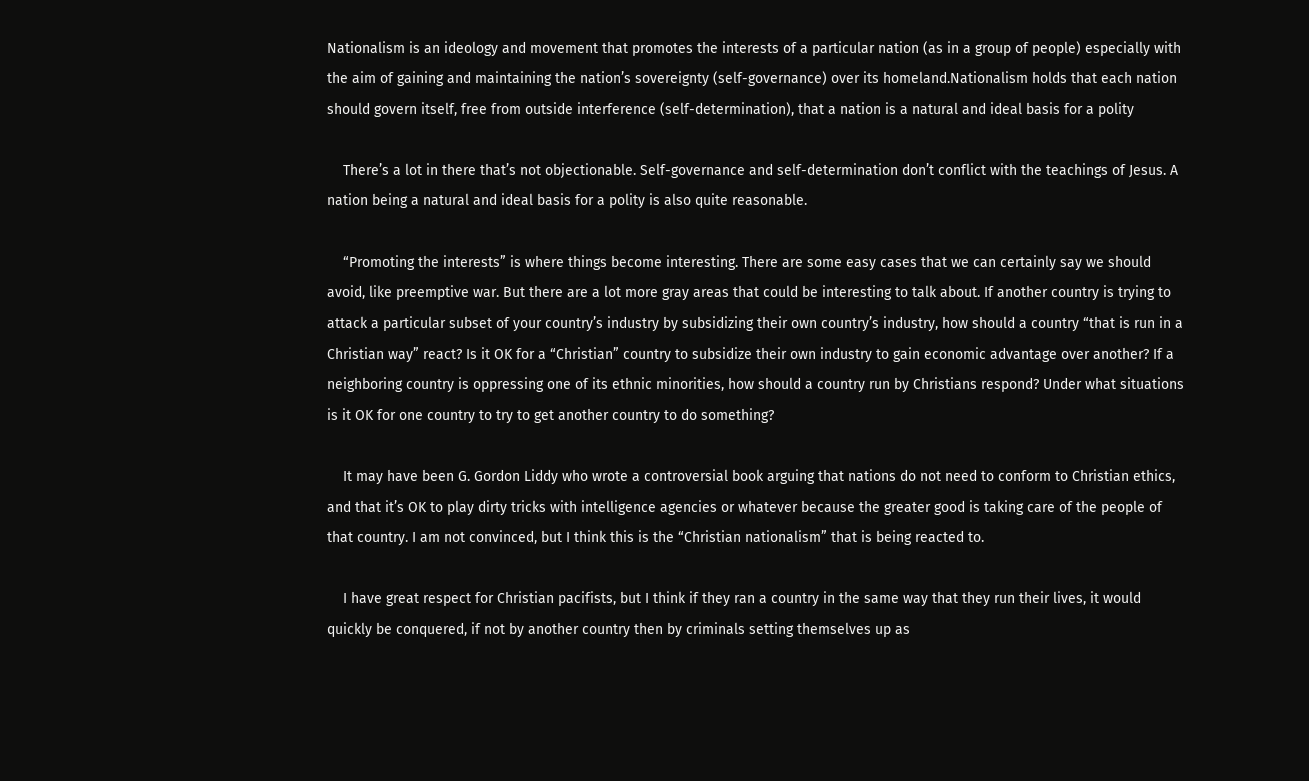Nationalism is an ideology and movement that promotes the interests of a particular nation (as in a group of people) especially with the aim of gaining and maintaining the nation’s sovereignty (self-governance) over its homeland.Nationalism holds that each nation should govern itself, free from outside interference (self-determination), that a nation is a natural and ideal basis for a polity

    There’s a lot in there that’s not objectionable. Self-governance and self-determination don’t conflict with the teachings of Jesus. A nation being a natural and ideal basis for a polity is also quite reasonable.

    “Promoting the interests” is where things become interesting. There are some easy cases that we can certainly say we should avoid, like preemptive war. But there are a lot more gray areas that could be interesting to talk about. If another country is trying to attack a particular subset of your country’s industry by subsidizing their own country’s industry, how should a country “that is run in a Christian way” react? Is it OK for a “Christian” country to subsidize their own industry to gain economic advantage over another? If a neighboring country is oppressing one of its ethnic minorities, how should a country run by Christians respond? Under what situations is it OK for one country to try to get another country to do something?

    It may have been G. Gordon Liddy who wrote a controversial book arguing that nations do not need to conform to Christian ethics, and that it’s OK to play dirty tricks with intelligence agencies or whatever because the greater good is taking care of the people of that country. I am not convinced, but I think this is the “Christian nationalism” that is being reacted to.

    I have great respect for Christian pacifists, but I think if they ran a country in the same way that they run their lives, it would quickly be conquered, if not by another country then by criminals setting themselves up as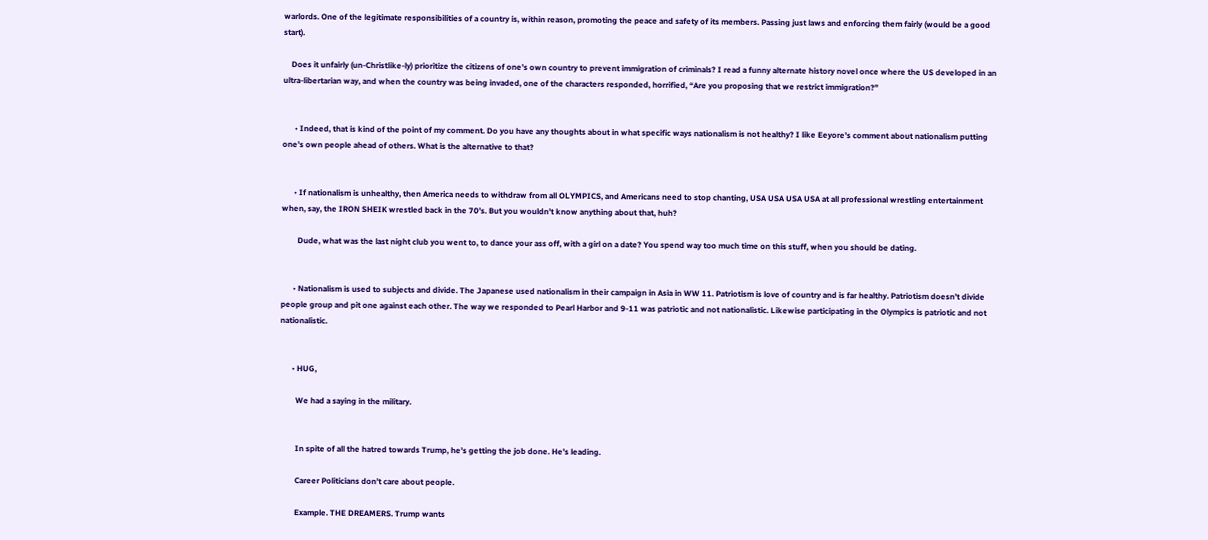warlords. One of the legitimate responsibilities of a country is, within reason, promoting the peace and safety of its members. Passing just laws and enforcing them fairly (would be a good start).

    Does it unfairly (un-Christlike-ly) prioritize the citizens of one’s own country to prevent immigration of criminals? I read a funny alternate history novel once where the US developed in an ultra-libertarian way, and when the country was being invaded, one of the characters responded, horrified, “Are you proposing that we restrict immigration?”


      • Indeed, that is kind of the point of my comment. Do you have any thoughts about in what specific ways nationalism is not healthy? I like Eeyore’s comment about nationalism putting one’s own people ahead of others. What is the alternative to that?


      • If nationalism is unhealthy, then America needs to withdraw from all OLYMPICS, and Americans need to stop chanting, USA USA USA USA at all professional wrestling entertainment when, say, the IRON SHEIK wrestled back in the 70’s. But you wouldn’t know anything about that, huh?

        Dude, what was the last night club you went to, to dance your ass off, with a girl on a date? You spend way too much time on this stuff, when you should be dating.


      • Nationalism is used to subjects and divide. The Japanese used nationalism in their campaign in Asia in WW 11. Patriotism is love of country and is far healthy. Patriotism doesn’t divide people group and pit one against each other. The way we responded to Pearl Harbor and 9-11 was patriotic and not nationalistic. Likewise participating in the Olympics is patriotic and not nationalistic.


      • HUG,

        We had a saying in the military.


        In spite of all the hatred towards Trump, he’s getting the job done. He’s leading.

        Career Politicians don’t care about people.

        Example. THE DREAMERS. Trump wants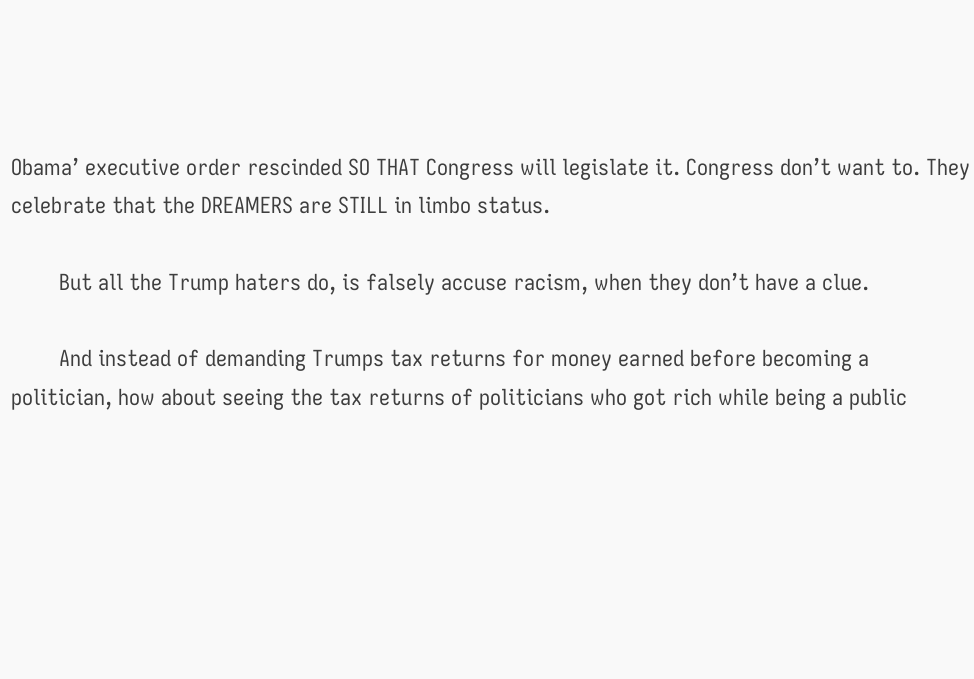Obama’ executive order rescinded SO THAT Congress will legislate it. Congress don’t want to. They celebrate that the DREAMERS are STILL in limbo status.

        But all the Trump haters do, is falsely accuse racism, when they don’t have a clue.

        And instead of demanding Trumps tax returns for money earned before becoming a politician, how about seeing the tax returns of politicians who got rich while being a public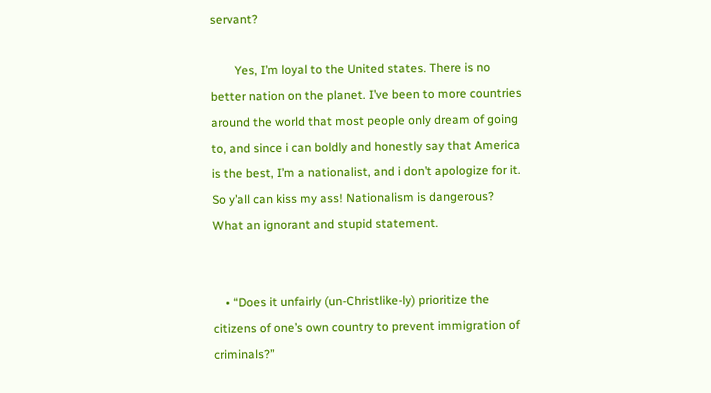servant?

        Yes, I’m loyal to the United states. There is no better nation on the planet. I’ve been to more countries around the world that most people only dream of going to, and since i can boldly and honestly say that America is the best, I’m a nationalist, and i don’t apologize for it. So y’all can kiss my ass! Nationalism is dangerous? What an ignorant and stupid statement.


    • “Does it unfairly (un-Christlike-ly) prioritize the citizens of one’s own country to prevent immigration of criminals?”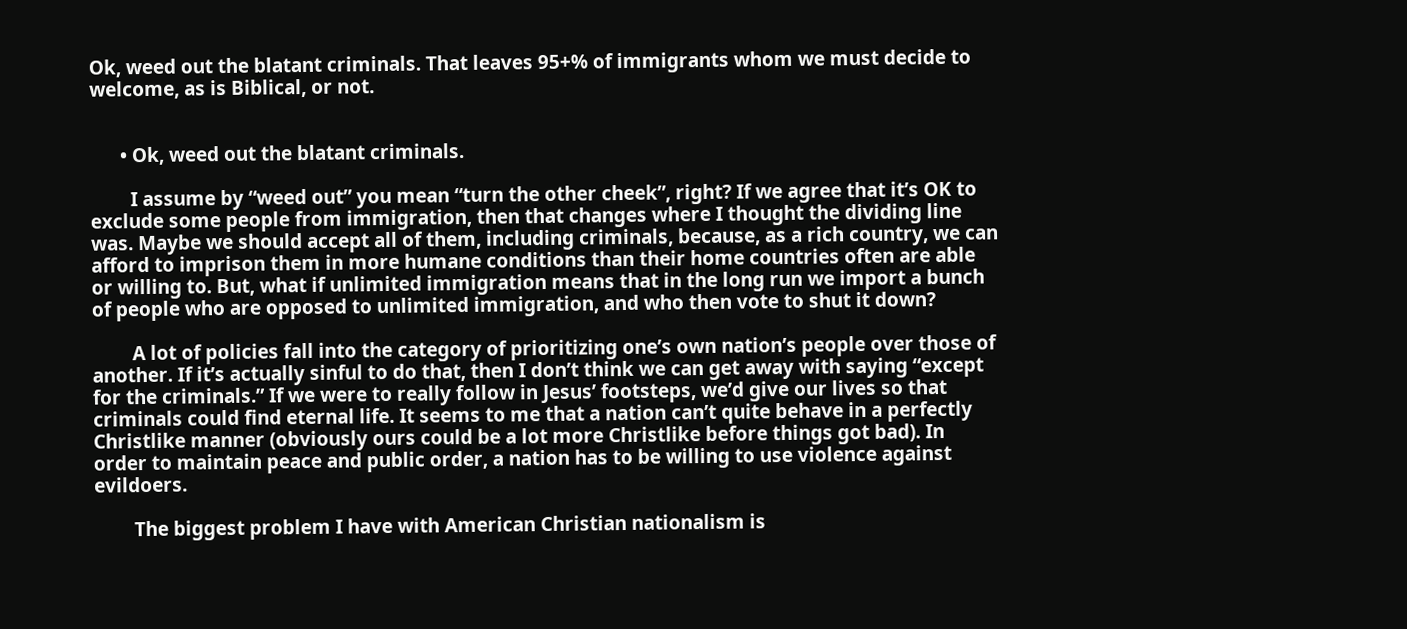Ok, weed out the blatant criminals. That leaves 95+% of immigrants whom we must decide to welcome, as is Biblical, or not.


      • Ok, weed out the blatant criminals.

        I assume by “weed out” you mean “turn the other cheek”, right? If we agree that it’s OK to exclude some people from immigration, then that changes where I thought the dividing line was. Maybe we should accept all of them, including criminals, because, as a rich country, we can afford to imprison them in more humane conditions than their home countries often are able or willing to. But, what if unlimited immigration means that in the long run we import a bunch of people who are opposed to unlimited immigration, and who then vote to shut it down?

        A lot of policies fall into the category of prioritizing one’s own nation’s people over those of another. If it’s actually sinful to do that, then I don’t think we can get away with saying “except for the criminals.” If we were to really follow in Jesus’ footsteps, we’d give our lives so that criminals could find eternal life. It seems to me that a nation can’t quite behave in a perfectly Christlike manner (obviously ours could be a lot more Christlike before things got bad). In order to maintain peace and public order, a nation has to be willing to use violence against evildoers.

        The biggest problem I have with American Christian nationalism is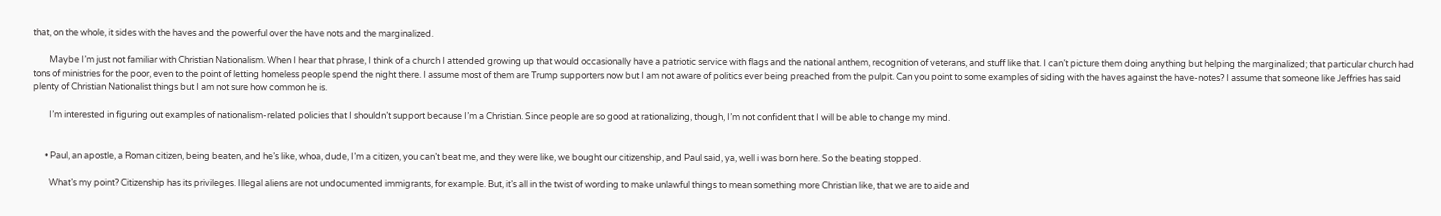that, on the whole, it sides with the haves and the powerful over the have nots and the marginalized.

        Maybe I’m just not familiar with Christian Nationalism. When I hear that phrase, I think of a church I attended growing up that would occasionally have a patriotic service with flags and the national anthem, recognition of veterans, and stuff like that. I can’t picture them doing anything but helping the marginalized; that particular church had tons of ministries for the poor, even to the point of letting homeless people spend the night there. I assume most of them are Trump supporters now but I am not aware of politics ever being preached from the pulpit. Can you point to some examples of siding with the haves against the have-notes? I assume that someone like Jeffries has said plenty of Christian Nationalist things but I am not sure how common he is.

        I’m interested in figuring out examples of nationalism-related policies that I shouldn’t support because I’m a Christian. Since people are so good at rationalizing, though, I’m not confident that I will be able to change my mind.


      • Paul, an apostle, a Roman citizen, being beaten, and he’s like, whoa, dude, I’m a citizen, you can’t beat me, and they were like, we bought our citizenship, and Paul said, ya, well i was born here. So the beating stopped.

        What’s my point? Citizenship has its privileges. Illegal aliens are not undocumented immigrants, for example. But, it’s all in the twist of wording to make unlawful things to mean something more Christian like, that we are to aide and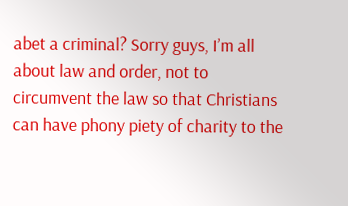abet a criminal? Sorry guys, I’m all about law and order, not to circumvent the law so that Christians can have phony piety of charity to the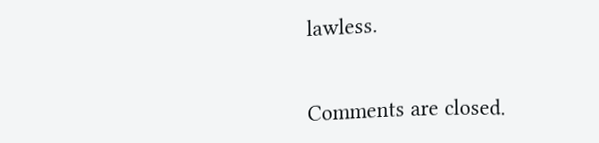lawless.


Comments are closed.